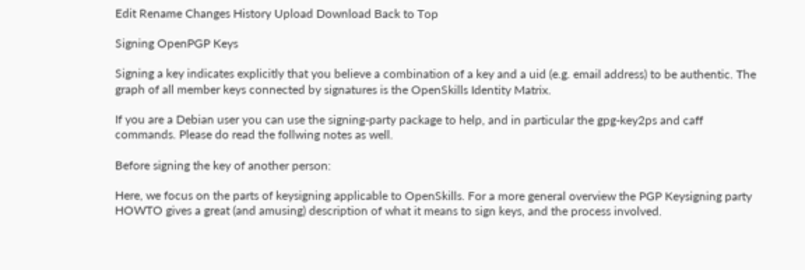Edit Rename Changes History Upload Download Back to Top

Signing OpenPGP Keys

Signing a key indicates explicitly that you believe a combination of a key and a uid (e.g. email address) to be authentic. The graph of all member keys connected by signatures is the OpenSkills Identity Matrix.

If you are a Debian user you can use the signing-party package to help, and in particular the gpg-key2ps and caff commands. Please do read the follwing notes as well.

Before signing the key of another person:

Here, we focus on the parts of keysigning applicable to OpenSkills. For a more general overview the PGP Keysigning party HOWTO gives a great (and amusing) description of what it means to sign keys, and the process involved.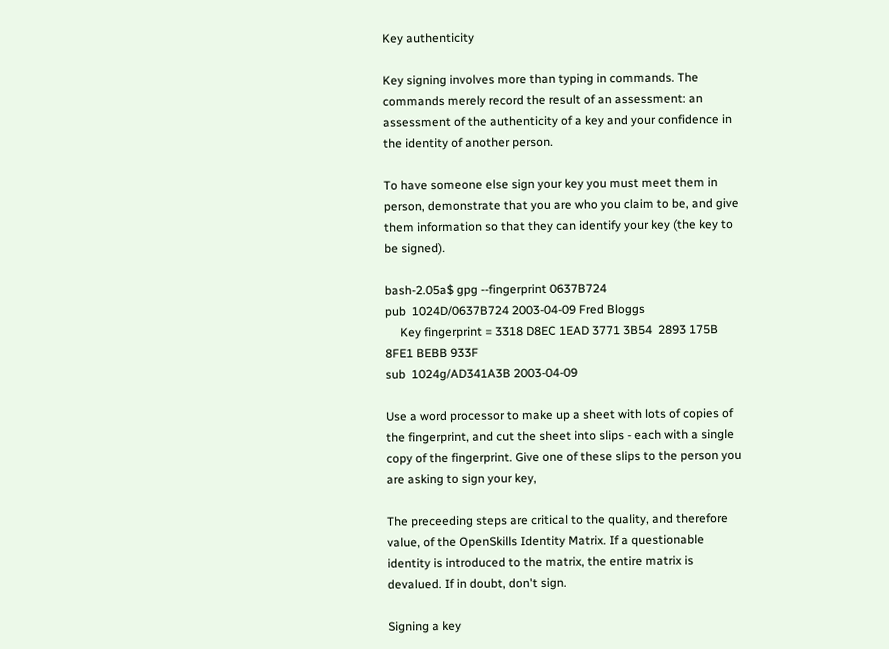Key authenticity

Key signing involves more than typing in commands. The commands merely record the result of an assessment: an assessment of the authenticity of a key and your confidence in the identity of another person.

To have someone else sign your key you must meet them in person, demonstrate that you are who you claim to be, and give them information so that they can identify your key (the key to be signed).

bash-2.05a$ gpg --fingerprint 0637B724
pub  1024D/0637B724 2003-04-09 Fred Bloggs
     Key fingerprint = 3318 D8EC 1EAD 3771 3B54  2893 175B 8FE1 BEBB 933F
sub  1024g/AD341A3B 2003-04-09

Use a word processor to make up a sheet with lots of copies of the fingerprint, and cut the sheet into slips - each with a single copy of the fingerprint. Give one of these slips to the person you are asking to sign your key,

The preceeding steps are critical to the quality, and therefore value, of the OpenSkills Identity Matrix. If a questionable identity is introduced to the matrix, the entire matrix is devalued. If in doubt, don't sign.

Signing a key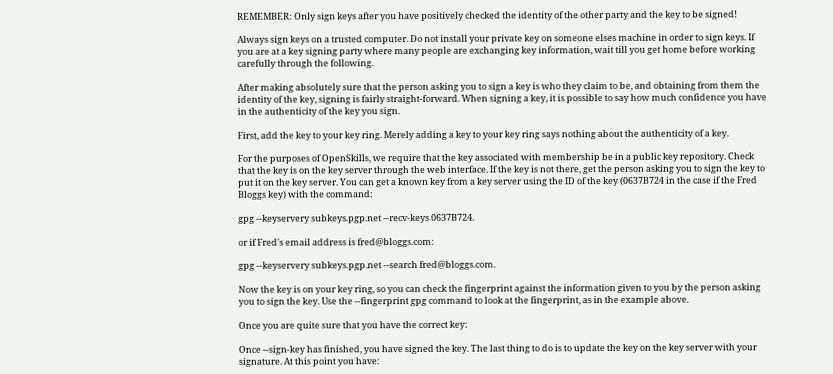REMEMBER: Only sign keys after you have positively checked the identity of the other party and the key to be signed!

Always sign keys on a trusted computer. Do not install your private key on someone elses machine in order to sign keys. If you are at a key signing party where many people are exchanging key information, wait till you get home before working carefully through the following.

After making absolutely sure that the person asking you to sign a key is who they claim to be, and obtaining from them the identity of the key, signing is fairly straight-forward. When signing a key, it is possible to say how much confidence you have in the authenticity of the key you sign.

First, add the key to your key ring. Merely adding a key to your key ring says nothing about the authenticity of a key.

For the purposes of OpenSkills, we require that the key associated with membership be in a public key repository. Check that the key is on the key server through the web interface. If the key is not there, get the person asking you to sign the key to put it on the key server. You can get a known key from a key server using the ID of the key (0637B724 in the case if the Fred Bloggs key) with the command:

gpg --keyservery subkeys.pgp.net --recv-keys 0637B724.

or if Fred's email address is fred@bloggs.com:

gpg --keyservery subkeys.pgp.net --search fred@bloggs.com.

Now the key is on your key ring, so you can check the fingerprint against the information given to you by the person asking you to sign the key. Use the --fingerprint gpg command to look at the fingerprint, as in the example above.

Once you are quite sure that you have the correct key:

Once --sign-key has finished, you have signed the key. The last thing to do is to update the key on the key server with your signature. At this point you have: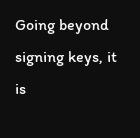Going beyond signing keys, it is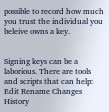possible to record how much you trust the individual you beleive owns a key.


Signing keys can be a laborious. There are tools and scripts that can help:
Edit Rename Changes History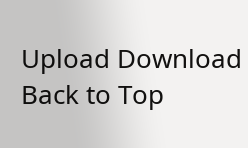Upload Download Back to Top